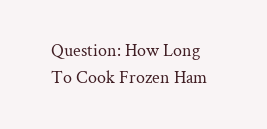Question: How Long To Cook Frozen Ham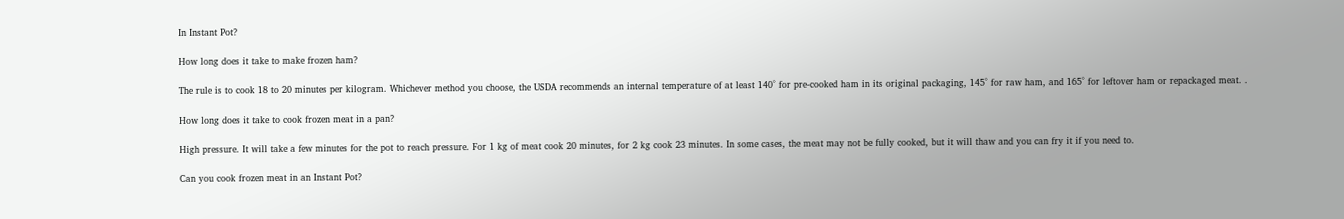In Instant Pot?

How long does it take to make frozen ham?

The rule is to cook 18 to 20 minutes per kilogram. Whichever method you choose, the USDA recommends an internal temperature of at least 140° for pre-cooked ham in its original packaging, 145° for raw ham, and 165° for leftover ham or repackaged meat. .

How long does it take to cook frozen meat in a pan?

High pressure. It will take a few minutes for the pot to reach pressure. For 1 kg of meat cook 20 minutes, for 2 kg cook 23 minutes. In some cases, the meat may not be fully cooked, but it will thaw and you can fry it if you need to.

Can you cook frozen meat in an Instant Pot?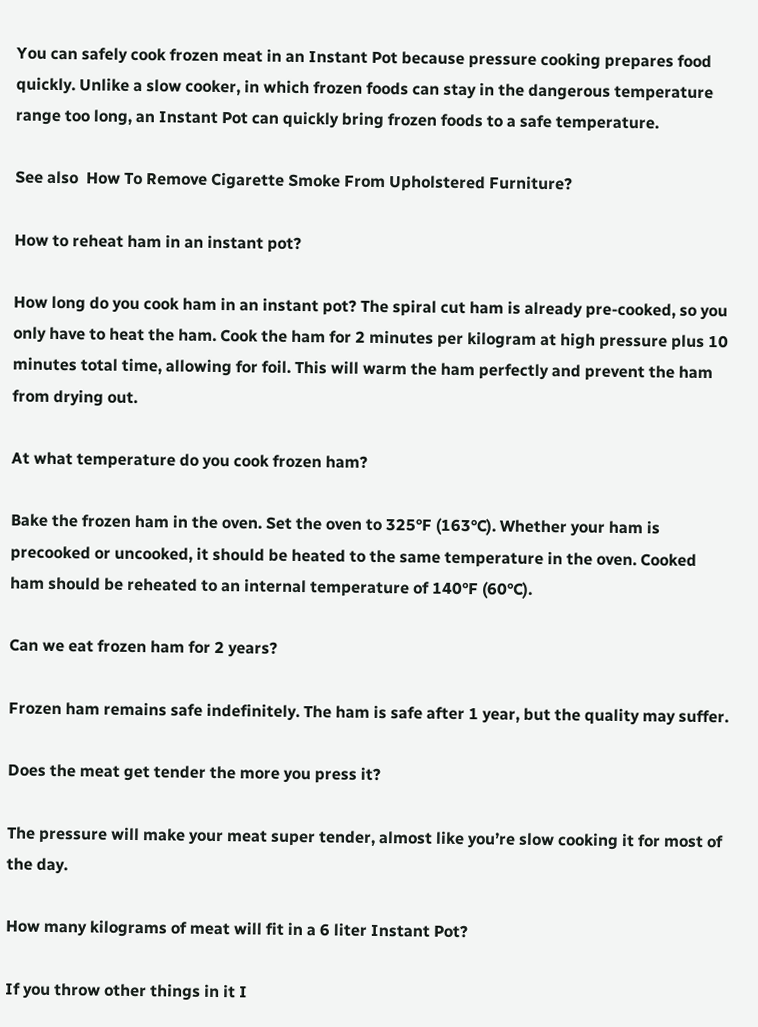You can safely cook frozen meat in an Instant Pot because pressure cooking prepares food quickly. Unlike a slow cooker, in which frozen foods can stay in the dangerous temperature range too long, an Instant Pot can quickly bring frozen foods to a safe temperature.

See also  How To Remove Cigarette Smoke From Upholstered Furniture?

How to reheat ham in an instant pot?

How long do you cook ham in an instant pot? The spiral cut ham is already pre-cooked, so you only have to heat the ham. Cook the ham for 2 minutes per kilogram at high pressure plus 10 minutes total time, allowing for foil. This will warm the ham perfectly and prevent the ham from drying out.

At what temperature do you cook frozen ham?

Bake the frozen ham in the oven. Set the oven to 325°F (163°C). Whether your ham is precooked or uncooked, it should be heated to the same temperature in the oven. Cooked ham should be reheated to an internal temperature of 140°F (60°C).

Can we eat frozen ham for 2 years?

Frozen ham remains safe indefinitely. The ham is safe after 1 year, but the quality may suffer.

Does the meat get tender the more you press it?

The pressure will make your meat super tender, almost like you’re slow cooking it for most of the day.

How many kilograms of meat will fit in a 6 liter Instant Pot?

If you throw other things in it I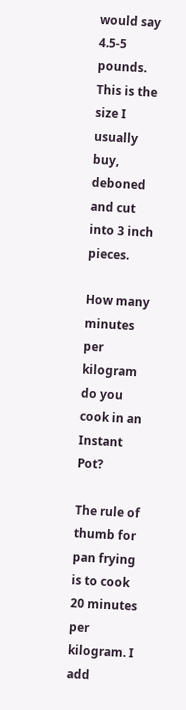would say 4.5-5 pounds. This is the size I usually buy, deboned and cut into 3 inch pieces.

How many minutes per kilogram do you cook in an Instant Pot?

The rule of thumb for pan frying is to cook 20 minutes per kilogram. I add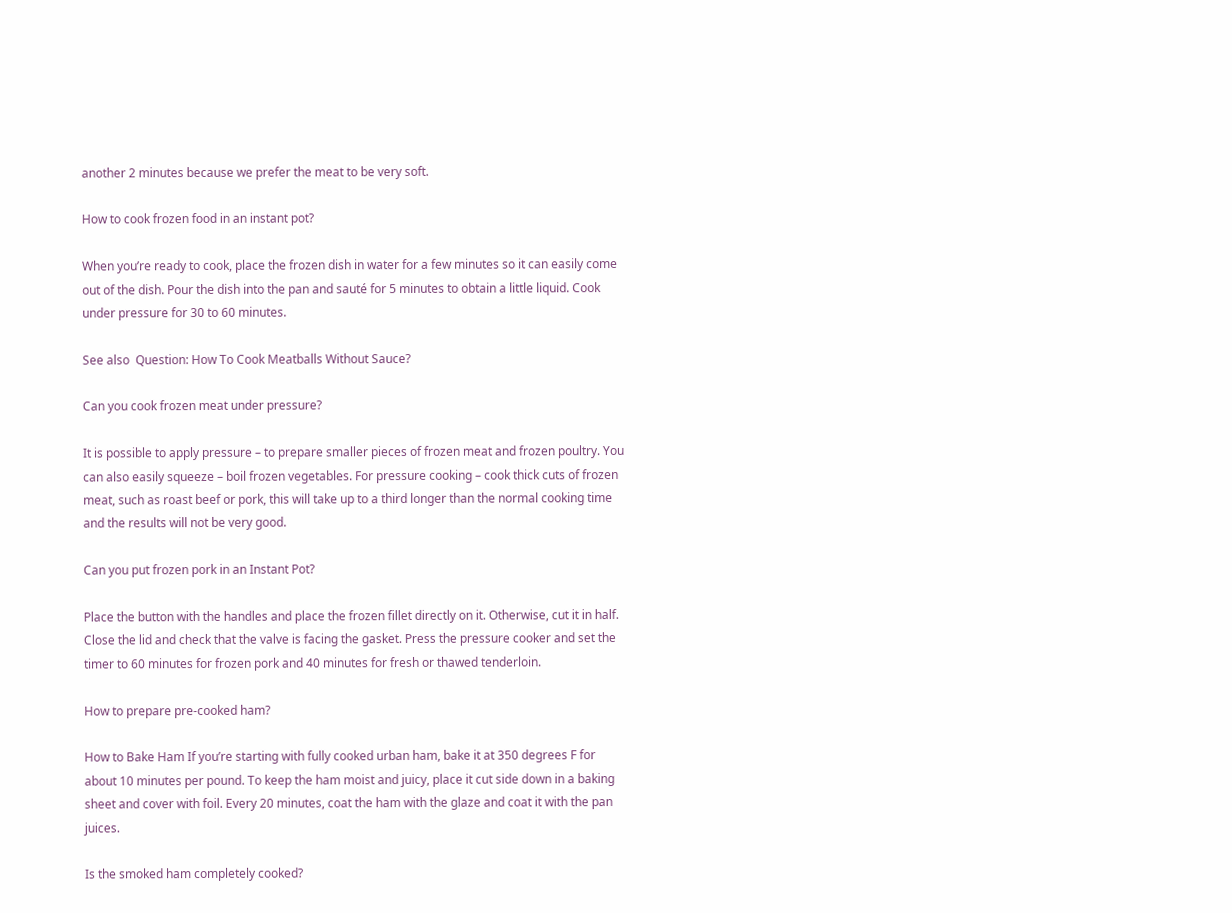another 2 minutes because we prefer the meat to be very soft.

How to cook frozen food in an instant pot?

When you’re ready to cook, place the frozen dish in water for a few minutes so it can easily come out of the dish. Pour the dish into the pan and sauté for 5 minutes to obtain a little liquid. Cook under pressure for 30 to 60 minutes.

See also  Question: How To Cook Meatballs Without Sauce?

Can you cook frozen meat under pressure?

It is possible to apply pressure – to prepare smaller pieces of frozen meat and frozen poultry. You can also easily squeeze – boil frozen vegetables. For pressure cooking – cook thick cuts of frozen meat, such as roast beef or pork, this will take up to a third longer than the normal cooking time and the results will not be very good.

Can you put frozen pork in an Instant Pot?

Place the button with the handles and place the frozen fillet directly on it. Otherwise, cut it in half. Close the lid and check that the valve is facing the gasket. Press the pressure cooker and set the timer to 60 minutes for frozen pork and 40 minutes for fresh or thawed tenderloin.

How to prepare pre-cooked ham?

How to Bake Ham If you’re starting with fully cooked urban ham, bake it at 350 degrees F for about 10 minutes per pound. To keep the ham moist and juicy, place it cut side down in a baking sheet and cover with foil. Every 20 minutes, coat the ham with the glaze and coat it with the pan juices.

Is the smoked ham completely cooked?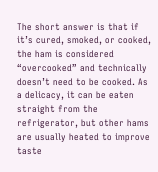The short answer is that if it’s cured, smoked, or cooked, the ham is considered “overcooked” and technically doesn’t need to be cooked. As a delicacy, it can be eaten straight from the refrigerator, but other hams are usually heated to improve taste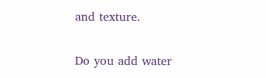and texture.

Do you add water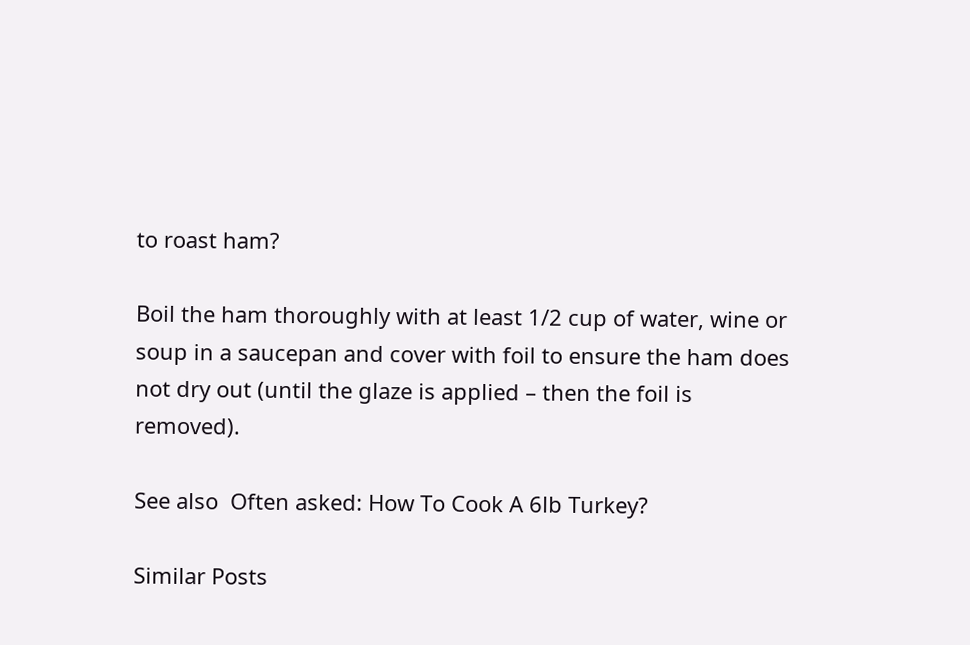to roast ham?

Boil the ham thoroughly with at least 1/2 cup of water, wine or soup in a saucepan and cover with foil to ensure the ham does not dry out (until the glaze is applied – then the foil is removed).

See also  Often asked: How To Cook A 6lb Turkey?

Similar Posts